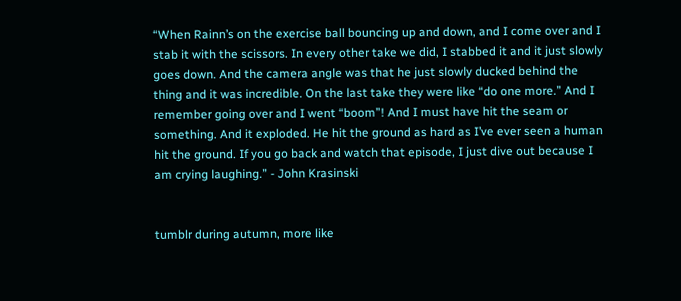“When Rainn’s on the exercise ball bouncing up and down, and I come over and I stab it with the scissors. In every other take we did, I stabbed it and it just slowly goes down. And the camera angle was that he just slowly ducked behind the thing and it was incredible. On the last take they were like “do one more.” And I remember going over and I went “boom”! And I must have hit the seam or something. And it exploded. He hit the ground as hard as I’ve ever seen a human hit the ground. If you go back and watch that episode, I just dive out because I am crying laughing.” - John Krasinski


tumblr during autumn, more like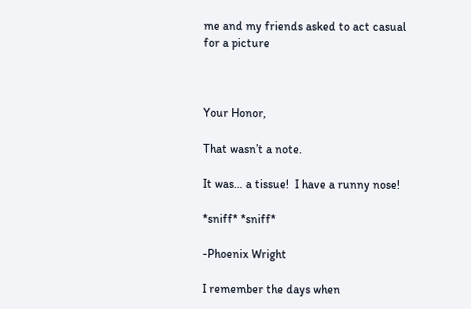me and my friends asked to act casual for a picture



Your Honor,

That wasn’t a note.

It was… a tissue!  I have a runny nose!

*sniff* *sniff*

-Phoenix Wright

I remember the days when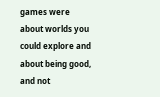games were about worlds you could explore and about being good, and not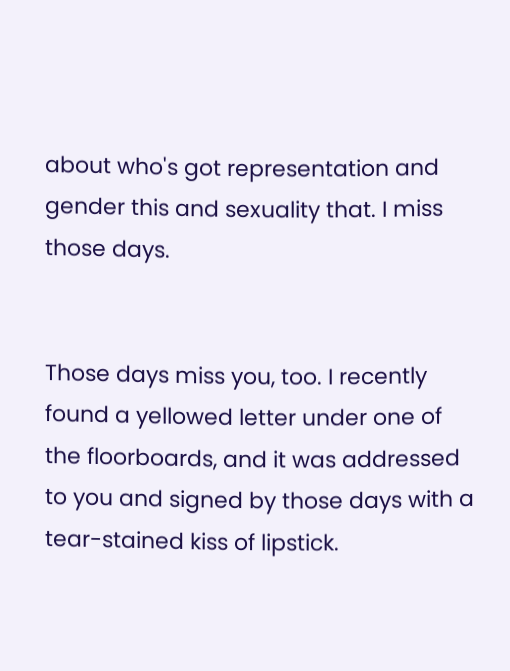about who's got representation and gender this and sexuality that. I miss those days.


Those days miss you, too. I recently found a yellowed letter under one of the floorboards, and it was addressed to you and signed by those days with a tear-stained kiss of lipstick.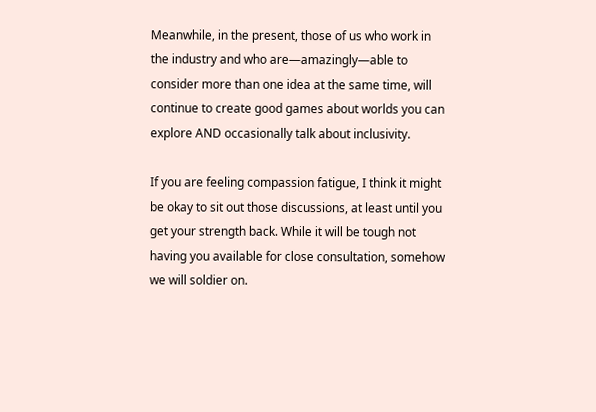Meanwhile, in the present, those of us who work in the industry and who are—amazingly—able to consider more than one idea at the same time, will continue to create good games about worlds you can explore AND occasionally talk about inclusivity.

If you are feeling compassion fatigue, I think it might be okay to sit out those discussions, at least until you get your strength back. While it will be tough not having you available for close consultation, somehow we will soldier on.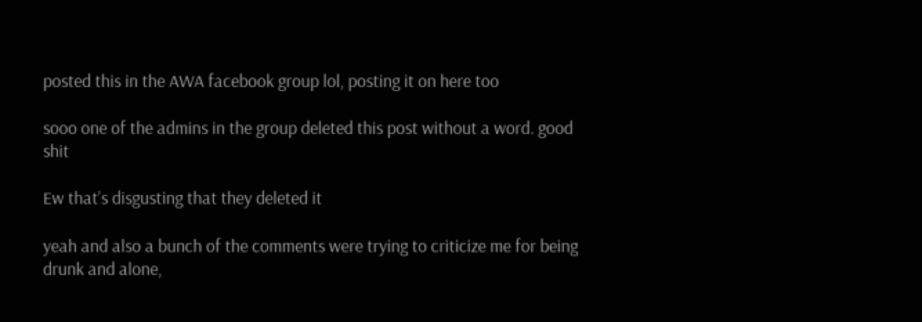posted this in the AWA facebook group lol, posting it on here too

sooo one of the admins in the group deleted this post without a word. good shit

Ew that’s disgusting that they deleted it

yeah and also a bunch of the comments were trying to criticize me for being drunk and alone,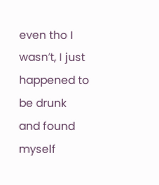even tho I wasn’t, I just happened to be drunk and found myself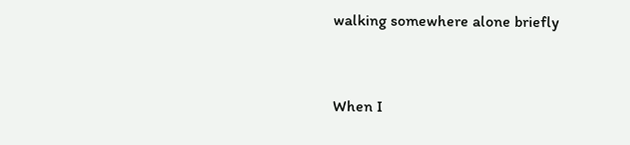walking somewhere alone briefly


When I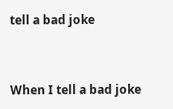tell a bad joke


When I tell a bad joke